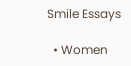Smile Essays

  • Women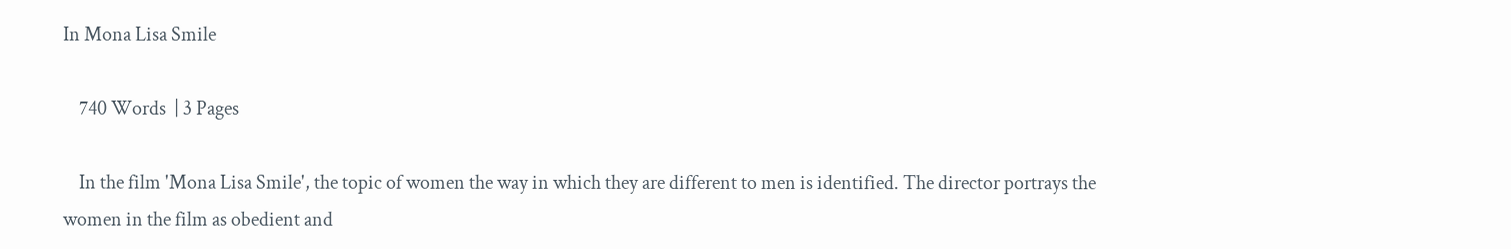In Mona Lisa Smile

    740 Words  | 3 Pages

    In the film 'Mona Lisa Smile', the topic of women the way in which they are different to men is identified. The director portrays the women in the film as obedient and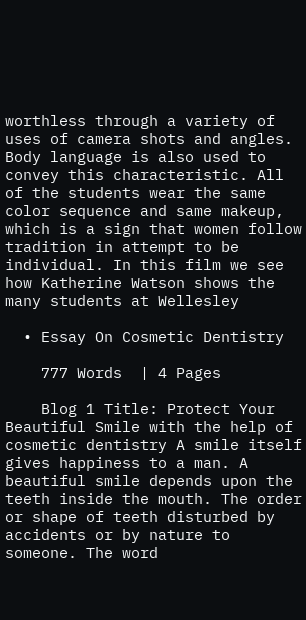worthless through a variety of uses of camera shots and angles. Body language is also used to convey this characteristic. All of the students wear the same color sequence and same makeup, which is a sign that women follow tradition in attempt to be individual. In this film we see how Katherine Watson shows the many students at Wellesley

  • Essay On Cosmetic Dentistry

    777 Words  | 4 Pages

    Blog 1 Title: Protect Your Beautiful Smile with the help of cosmetic dentistry A smile itself gives happiness to a man. A beautiful smile depends upon the teeth inside the mouth. The order or shape of teeth disturbed by accidents or by nature to someone. The word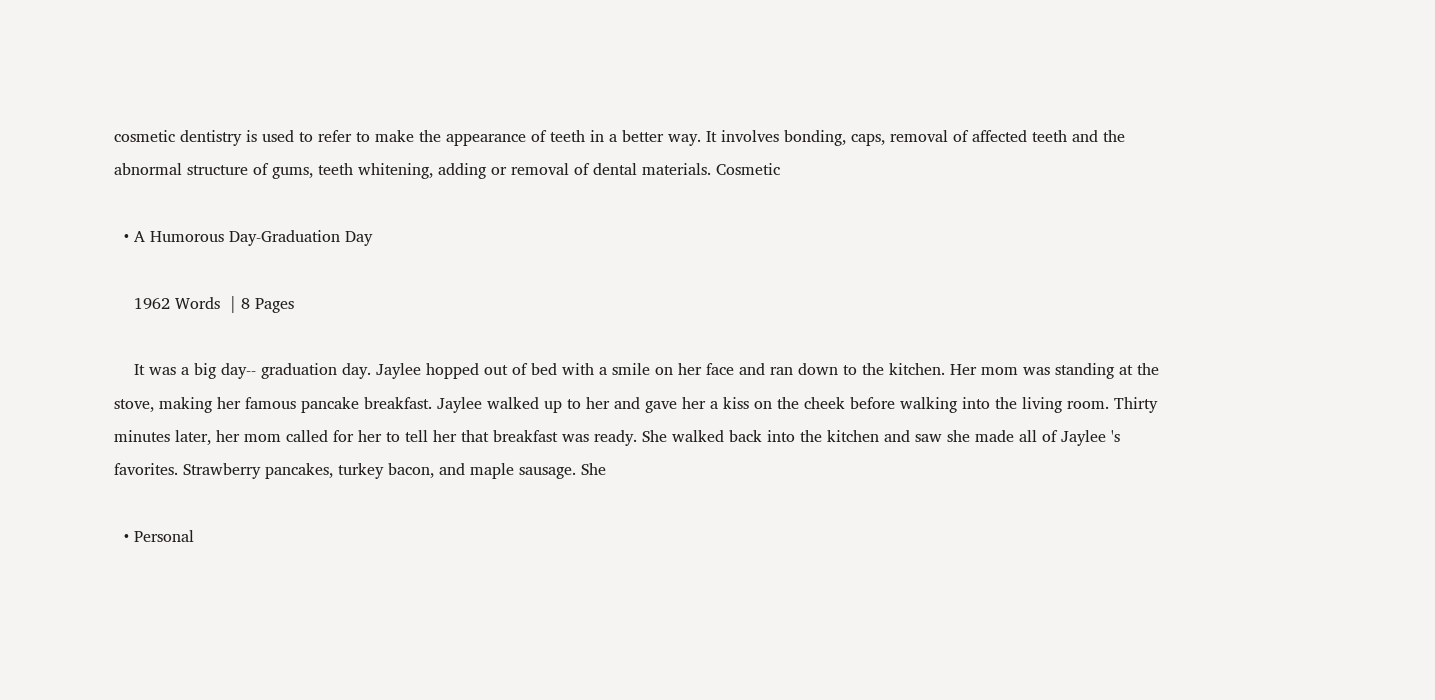cosmetic dentistry is used to refer to make the appearance of teeth in a better way. It involves bonding, caps, removal of affected teeth and the abnormal structure of gums, teeth whitening, adding or removal of dental materials. Cosmetic

  • A Humorous Day-Graduation Day

    1962 Words  | 8 Pages

    It was a big day-- graduation day. Jaylee hopped out of bed with a smile on her face and ran down to the kitchen. Her mom was standing at the stove, making her famous pancake breakfast. Jaylee walked up to her and gave her a kiss on the cheek before walking into the living room. Thirty minutes later, her mom called for her to tell her that breakfast was ready. She walked back into the kitchen and saw she made all of Jaylee 's favorites. Strawberry pancakes, turkey bacon, and maple sausage. She

  • Personal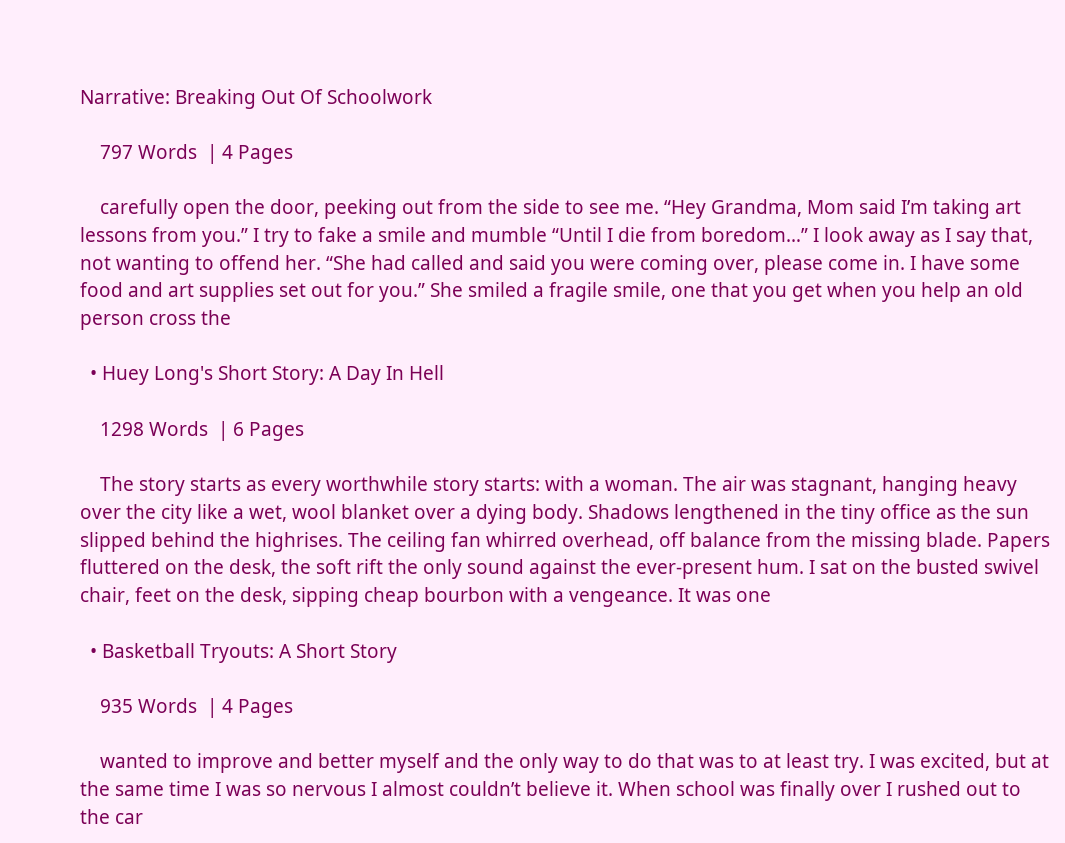Narrative: Breaking Out Of Schoolwork

    797 Words  | 4 Pages

    carefully open the door, peeking out from the side to see me. “Hey Grandma, Mom said I’m taking art lessons from you.” I try to fake a smile and mumble “Until I die from boredom…” I look away as I say that, not wanting to offend her. “She had called and said you were coming over, please come in. I have some food and art supplies set out for you.” She smiled a fragile smile, one that you get when you help an old person cross the

  • Huey Long's Short Story: A Day In Hell

    1298 Words  | 6 Pages

    The story starts as every worthwhile story starts: with a woman. The air was stagnant, hanging heavy over the city like a wet, wool blanket over a dying body. Shadows lengthened in the tiny office as the sun slipped behind the highrises. The ceiling fan whirred overhead, off balance from the missing blade. Papers fluttered on the desk, the soft rift the only sound against the ever-present hum. I sat on the busted swivel chair, feet on the desk, sipping cheap bourbon with a vengeance. It was one

  • Basketball Tryouts: A Short Story

    935 Words  | 4 Pages

    wanted to improve and better myself and the only way to do that was to at least try. I was excited, but at the same time I was so nervous I almost couldn’t believe it. When school was finally over I rushed out to the car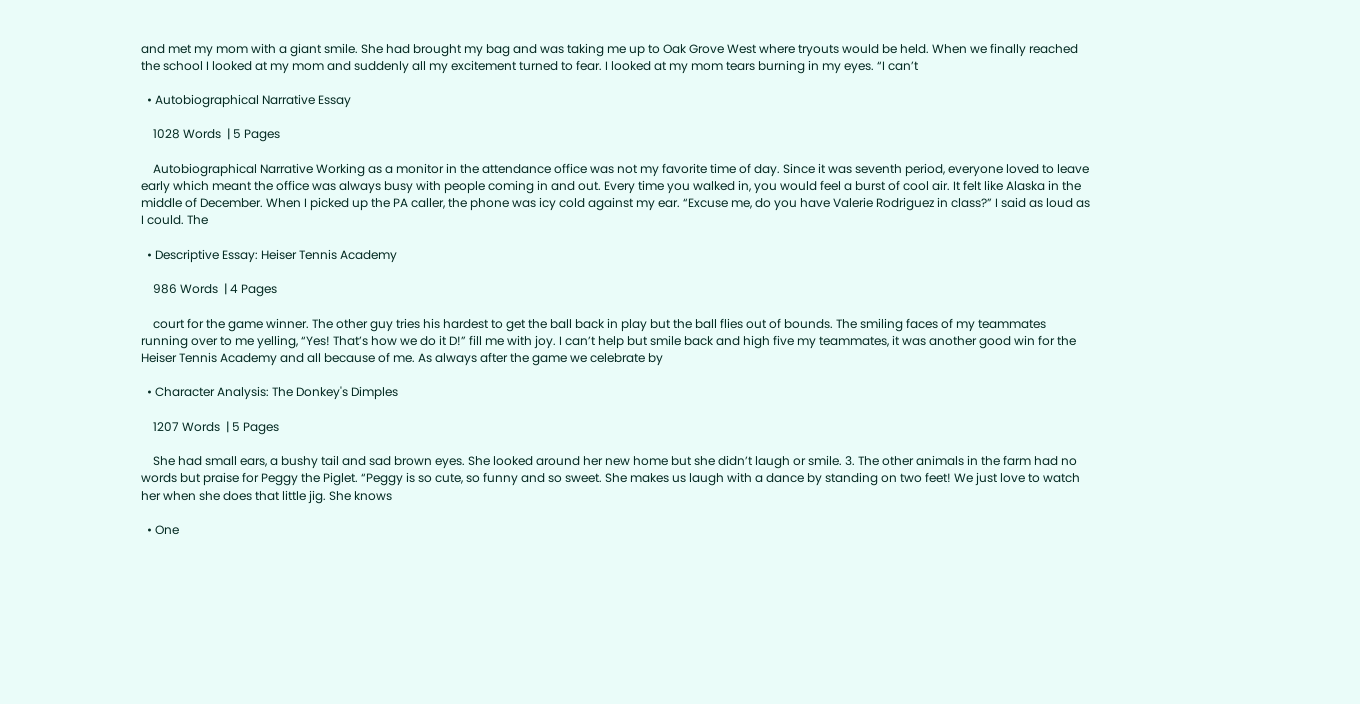and met my mom with a giant smile. She had brought my bag and was taking me up to Oak Grove West where tryouts would be held. When we finally reached the school I looked at my mom and suddenly all my excitement turned to fear. I looked at my mom tears burning in my eyes. “I can’t

  • Autobiographical Narrative Essay

    1028 Words  | 5 Pages

    Autobiographical Narrative Working as a monitor in the attendance office was not my favorite time of day. Since it was seventh period, everyone loved to leave early which meant the office was always busy with people coming in and out. Every time you walked in, you would feel a burst of cool air. It felt like Alaska in the middle of December. When I picked up the PA caller, the phone was icy cold against my ear. “Excuse me, do you have Valerie Rodriguez in class?” I said as loud as I could. The

  • Descriptive Essay: Heiser Tennis Academy

    986 Words  | 4 Pages

    court for the game winner. The other guy tries his hardest to get the ball back in play but the ball flies out of bounds. The smiling faces of my teammates running over to me yelling, “Yes! That’s how we do it D!” fill me with joy. I can’t help but smile back and high five my teammates, it was another good win for the Heiser Tennis Academy and all because of me. As always after the game we celebrate by

  • Character Analysis: The Donkey's Dimples

    1207 Words  | 5 Pages

    She had small ears, a bushy tail and sad brown eyes. She looked around her new home but she didn’t laugh or smile. 3. The other animals in the farm had no words but praise for Peggy the Piglet. “Peggy is so cute, so funny and so sweet. She makes us laugh with a dance by standing on two feet! We just love to watch her when she does that little jig. She knows

  • One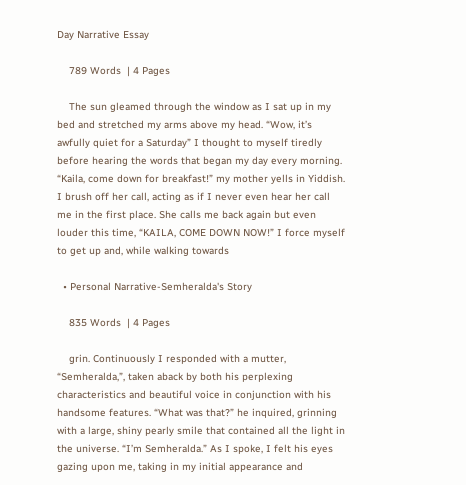Day Narrative Essay

    789 Words  | 4 Pages

    The sun gleamed through the window as I sat up in my bed and stretched my arms above my head. “Wow, it’s awfully quiet for a Saturday” I thought to myself tiredly before hearing the words that began my day every morning. “Kaila, come down for breakfast!” my mother yells in Yiddish. I brush off her call, acting as if I never even hear her call me in the first place. She calls me back again but even louder this time, “KAILA, COME DOWN NOW!” I force myself to get up and, while walking towards

  • Personal Narrative-Semheralda's Story

    835 Words  | 4 Pages

    grin. Continuously I responded with a mutter, “Semheralda,”, taken aback by both his perplexing characteristics and beautiful voice in conjunction with his handsome features. “What was that?” he inquired, grinning with a large, shiny pearly smile that contained all the light in the universe. “I’m Semheralda.” As I spoke, I felt his eyes gazing upon me, taking in my initial appearance and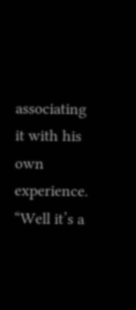associating it with his own experience. “Well it’s a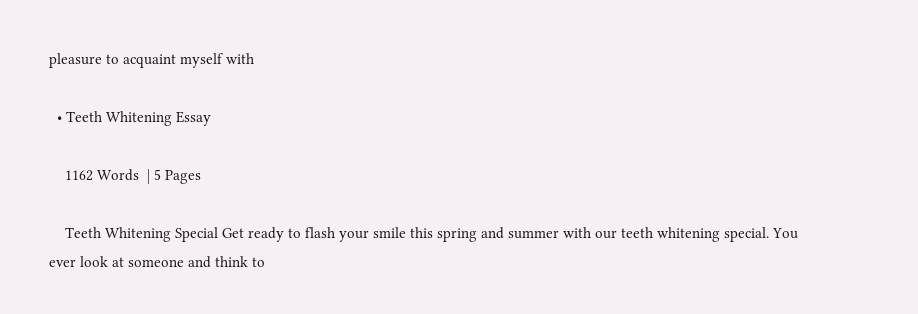pleasure to acquaint myself with

  • Teeth Whitening Essay

    1162 Words  | 5 Pages

    Teeth Whitening Special Get ready to flash your smile this spring and summer with our teeth whitening special. You ever look at someone and think to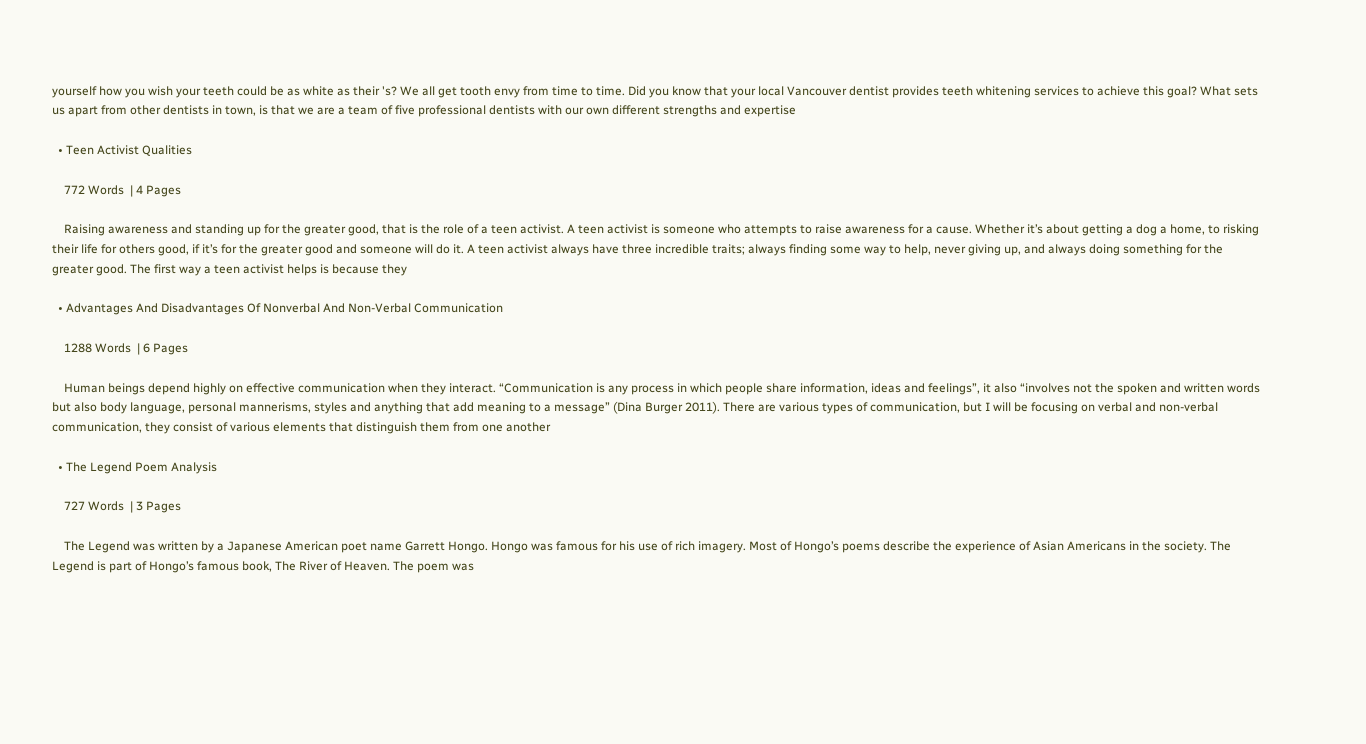yourself how you wish your teeth could be as white as their 's? We all get tooth envy from time to time. Did you know that your local Vancouver dentist provides teeth whitening services to achieve this goal? What sets us apart from other dentists in town, is that we are a team of five professional dentists with our own different strengths and expertise

  • Teen Activist Qualities

    772 Words  | 4 Pages

    Raising awareness and standing up for the greater good, that is the role of a teen activist. A teen activist is someone who attempts to raise awareness for a cause. Whether it’s about getting a dog a home, to risking their life for others good, if it’s for the greater good and someone will do it. A teen activist always have three incredible traits; always finding some way to help, never giving up, and always doing something for the greater good. The first way a teen activist helps is because they

  • Advantages And Disadvantages Of Nonverbal And Non-Verbal Communication

    1288 Words  | 6 Pages

    Human beings depend highly on effective communication when they interact. “Communication is any process in which people share information, ideas and feelings”, it also “involves not the spoken and written words but also body language, personal mannerisms, styles and anything that add meaning to a message” (Dina Burger 2011). There are various types of communication, but I will be focusing on verbal and non-verbal communication, they consist of various elements that distinguish them from one another

  • The Legend Poem Analysis

    727 Words  | 3 Pages

    The Legend was written by a Japanese American poet name Garrett Hongo. Hongo was famous for his use of rich imagery. Most of Hongo’s poems describe the experience of Asian Americans in the society. The Legend is part of Hongo’s famous book, The River of Heaven. The poem was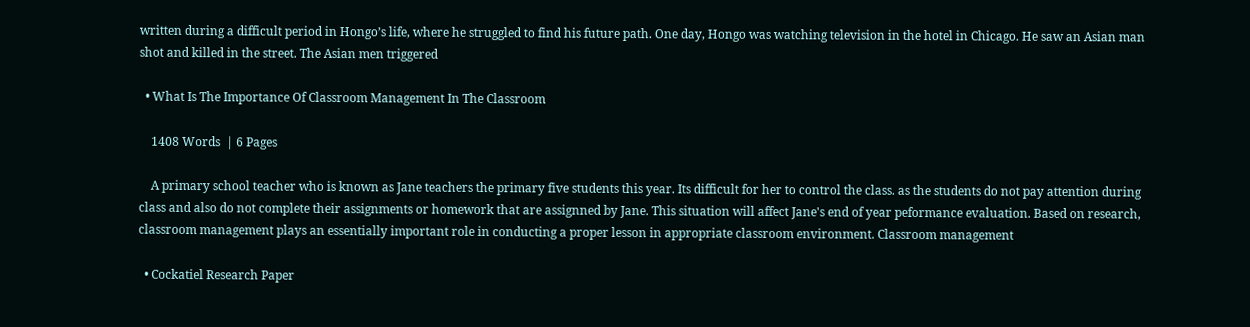written during a difficult period in Hongo’s life, where he struggled to find his future path. One day, Hongo was watching television in the hotel in Chicago. He saw an Asian man shot and killed in the street. The Asian men triggered

  • What Is The Importance Of Classroom Management In The Classroom

    1408 Words  | 6 Pages

    A primary school teacher who is known as Jane teachers the primary five students this year. Its difficult for her to control the class. as the students do not pay attention during class and also do not complete their assignments or homework that are assignned by Jane. This situation will affect Jane's end of year peformance evaluation. Based on research, classroom management plays an essentially important role in conducting a proper lesson in appropriate classroom environment. Classroom management

  • Cockatiel Research Paper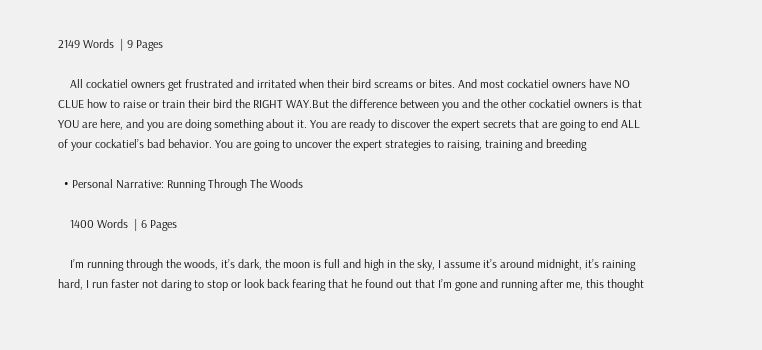2149 Words  | 9 Pages

    All cockatiel owners get frustrated and irritated when their bird screams or bites. And most cockatiel owners have NO CLUE how to raise or train their bird the RIGHT WAY.But the difference between you and the other cockatiel owners is that YOU are here, and you are doing something about it. You are ready to discover the expert secrets that are going to end ALL of your cockatiel’s bad behavior. You are going to uncover the expert strategies to raising, training and breeding

  • Personal Narrative: Running Through The Woods

    1400 Words  | 6 Pages

    I’m running through the woods, it’s dark, the moon is full and high in the sky, I assume it’s around midnight, it’s raining hard, I run faster not daring to stop or look back fearing that he found out that I’m gone and running after me, this thought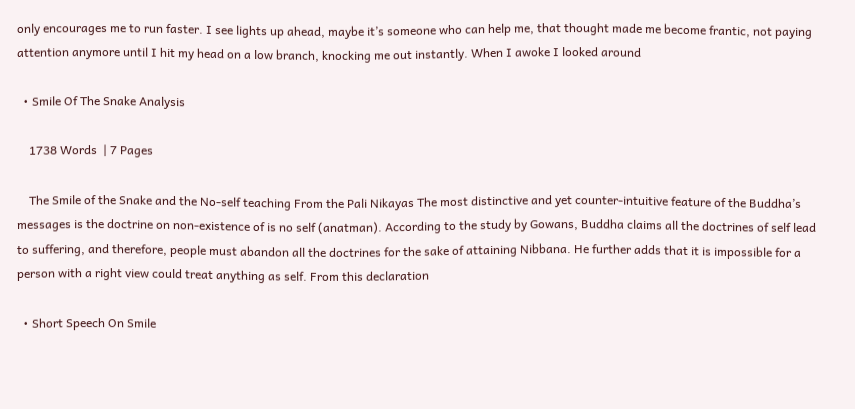only encourages me to run faster. I see lights up ahead, maybe it’s someone who can help me, that thought made me become frantic, not paying attention anymore until I hit my head on a low branch, knocking me out instantly. When I awoke I looked around

  • Smile Of The Snake Analysis

    1738 Words  | 7 Pages

    The Smile of the Snake and the No-self teaching From the Pali Nikayas The most distinctive and yet counter-intuitive feature of the Buddha’s messages is the doctrine on non-existence of is no self (anatman). According to the study by Gowans, Buddha claims all the doctrines of self lead to suffering, and therefore, people must abandon all the doctrines for the sake of attaining Nibbana. He further adds that it is impossible for a person with a right view could treat anything as self. From this declaration

  • Short Speech On Smile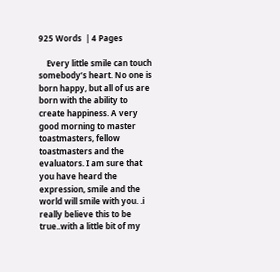925 Words  | 4 Pages

    Every little smile can touch somebody’s heart. No one is born happy, but all of us are born with the ability to create happiness. A very good morning to master toastmasters, fellow toastmasters and the evaluators. I am sure that you have heard the expression, smile and the world will smile with you. .i really believe this to be true..with a little bit of my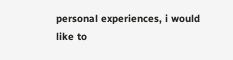personal experiences, i would like to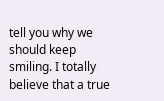tell you why we should keep smiling. I totally believe that a true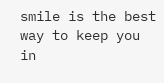smile is the best way to keep you in